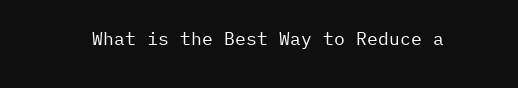What is the Best Way to Reduce a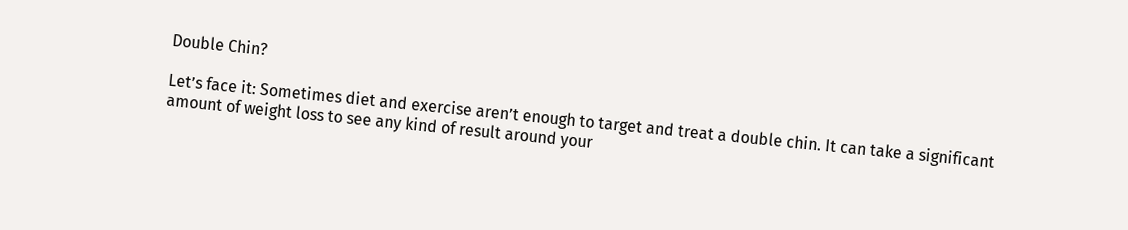Double Chin?

Let’s face it: Sometimes diet and exercise aren’t enough to target and treat a double chin. It can take a significant amount of weight loss to see any kind of result around your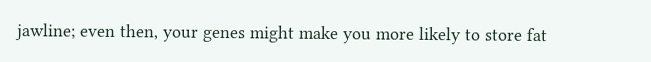jawline; even then, your genes might make you more likely to store fat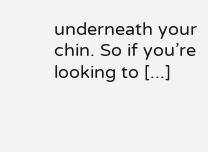underneath your chin. So if you’re looking to [...]